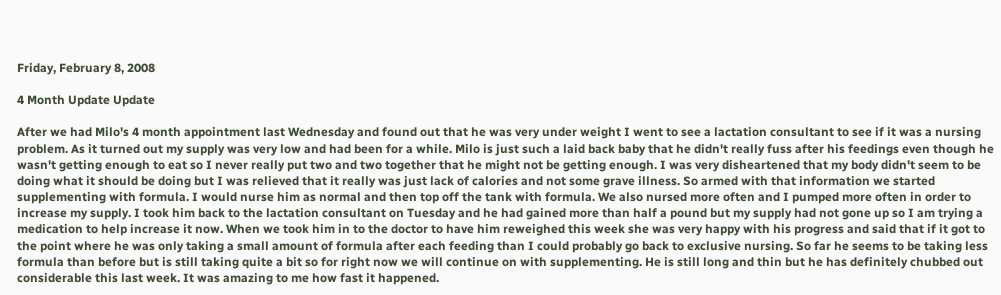Friday, February 8, 2008

4 Month Update Update

After we had Milo's 4 month appointment last Wednesday and found out that he was very under weight I went to see a lactation consultant to see if it was a nursing problem. As it turned out my supply was very low and had been for a while. Milo is just such a laid back baby that he didn't really fuss after his feedings even though he wasn't getting enough to eat so I never really put two and two together that he might not be getting enough. I was very disheartened that my body didn't seem to be doing what it should be doing but I was relieved that it really was just lack of calories and not some grave illness. So armed with that information we started supplementing with formula. I would nurse him as normal and then top off the tank with formula. We also nursed more often and I pumped more often in order to increase my supply. I took him back to the lactation consultant on Tuesday and he had gained more than half a pound but my supply had not gone up so I am trying a medication to help increase it now. When we took him in to the doctor to have him reweighed this week she was very happy with his progress and said that if it got to the point where he was only taking a small amount of formula after each feeding than I could probably go back to exclusive nursing. So far he seems to be taking less formula than before but is still taking quite a bit so for right now we will continue on with supplementing. He is still long and thin but he has definitely chubbed out considerable this last week. It was amazing to me how fast it happened.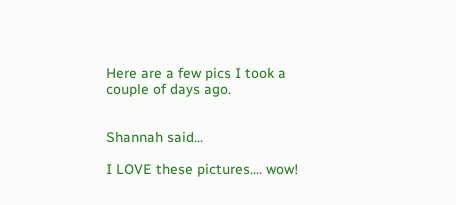Here are a few pics I took a couple of days ago.


Shannah said...

I LOVE these pictures.... wow!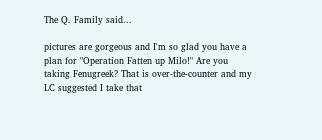The Q. Family said...

pictures are gorgeous and I'm so glad you have a plan for "Operation Fatten up Milo!" Are you taking Fenugreek? That is over-the-counter and my LC suggested I take that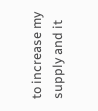to increase my supply and it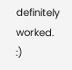definitely worked. :)